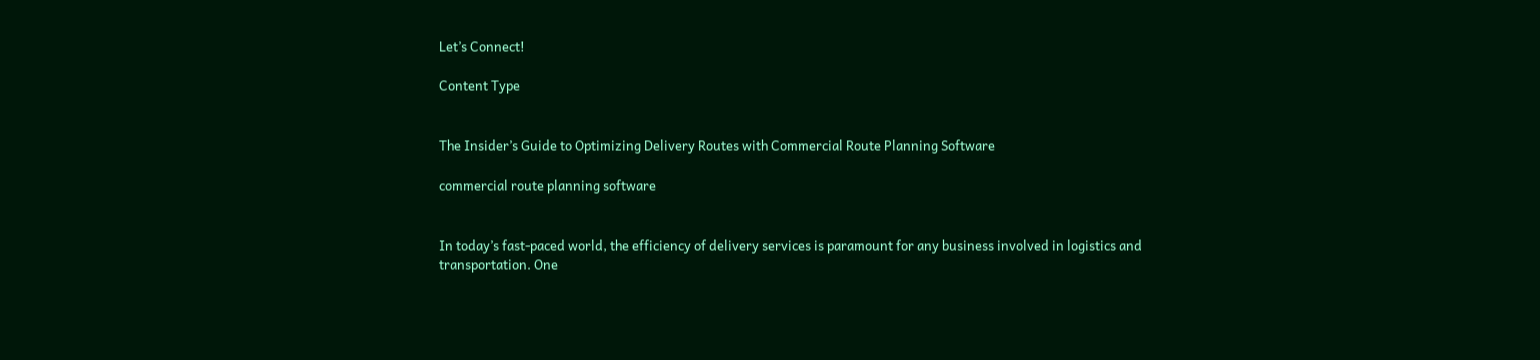Let’s Connect!

Content Type


The Insider’s Guide to Optimizing Delivery Routes with Commercial Route Planning Software

commercial route planning software


In today’s fast-paced world, the efficiency of delivery services is paramount for any business involved in logistics and transportation. One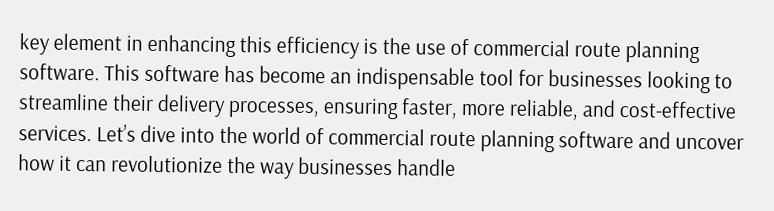key element in enhancing this efficiency is the use of commercial route planning software. This software has become an indispensable tool for businesses looking to streamline their delivery processes, ensuring faster, more reliable, and cost-effective services. Let’s dive into the world of commercial route planning software and uncover how it can revolutionize the way businesses handle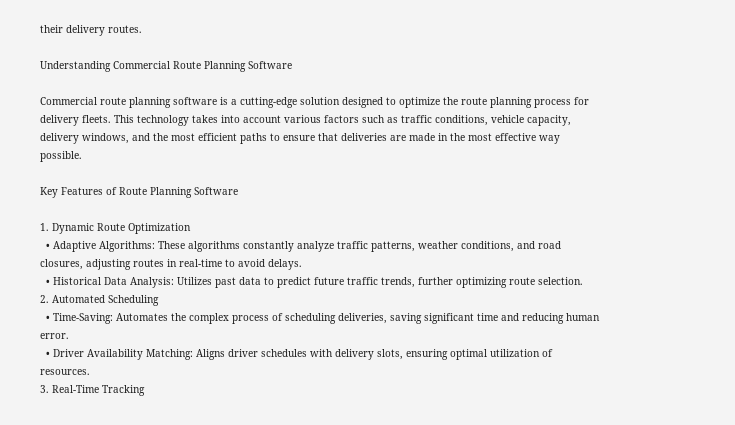their delivery routes.

Understanding Commercial Route Planning Software

Commercial route planning software is a cutting-edge solution designed to optimize the route planning process for delivery fleets. This technology takes into account various factors such as traffic conditions, vehicle capacity, delivery windows, and the most efficient paths to ensure that deliveries are made in the most effective way possible.

Key Features of Route Planning Software

1. Dynamic Route Optimization
  • Adaptive Algorithms: These algorithms constantly analyze traffic patterns, weather conditions, and road closures, adjusting routes in real-time to avoid delays.
  • Historical Data Analysis: Utilizes past data to predict future traffic trends, further optimizing route selection.
2. Automated Scheduling
  • Time-Saving: Automates the complex process of scheduling deliveries, saving significant time and reducing human error.
  • Driver Availability Matching: Aligns driver schedules with delivery slots, ensuring optimal utilization of resources.
3. Real-Time Tracking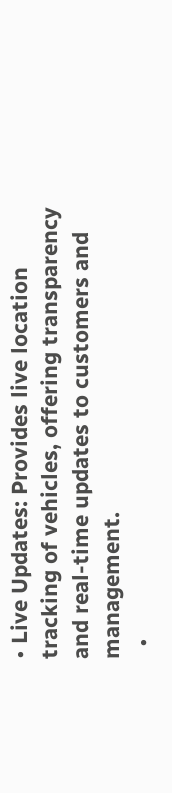• Live Updates: Provides live location tracking of vehicles, offering transparency and real-time updates to customers and management.
  •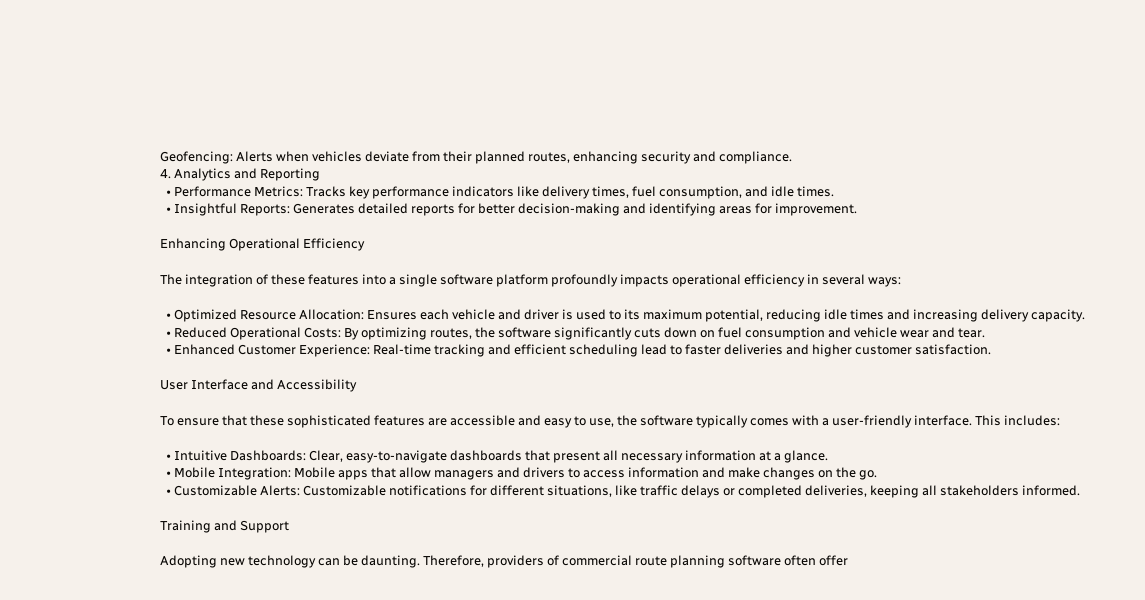Geofencing: Alerts when vehicles deviate from their planned routes, enhancing security and compliance.
4. Analytics and Reporting
  • Performance Metrics: Tracks key performance indicators like delivery times, fuel consumption, and idle times.
  • Insightful Reports: Generates detailed reports for better decision-making and identifying areas for improvement.

Enhancing Operational Efficiency

The integration of these features into a single software platform profoundly impacts operational efficiency in several ways:

  • Optimized Resource Allocation: Ensures each vehicle and driver is used to its maximum potential, reducing idle times and increasing delivery capacity.
  • Reduced Operational Costs: By optimizing routes, the software significantly cuts down on fuel consumption and vehicle wear and tear.
  • Enhanced Customer Experience: Real-time tracking and efficient scheduling lead to faster deliveries and higher customer satisfaction.

User Interface and Accessibility

To ensure that these sophisticated features are accessible and easy to use, the software typically comes with a user-friendly interface. This includes:

  • Intuitive Dashboards: Clear, easy-to-navigate dashboards that present all necessary information at a glance.
  • Mobile Integration: Mobile apps that allow managers and drivers to access information and make changes on the go.
  • Customizable Alerts: Customizable notifications for different situations, like traffic delays or completed deliveries, keeping all stakeholders informed.

Training and Support

Adopting new technology can be daunting. Therefore, providers of commercial route planning software often offer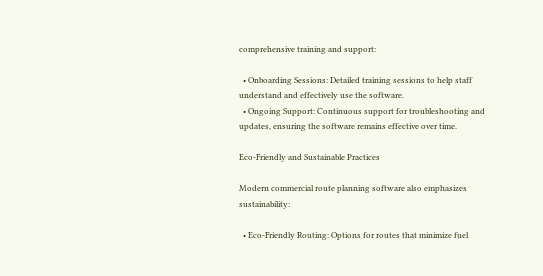comprehensive training and support:

  • Onboarding Sessions: Detailed training sessions to help staff understand and effectively use the software.
  • Ongoing Support: Continuous support for troubleshooting and updates, ensuring the software remains effective over time.

Eco-Friendly and Sustainable Practices

Modern commercial route planning software also emphasizes sustainability:

  • Eco-Friendly Routing: Options for routes that minimize fuel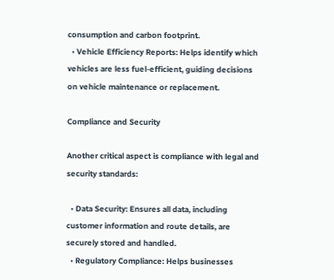consumption and carbon footprint.
  • Vehicle Efficiency Reports: Helps identify which vehicles are less fuel-efficient, guiding decisions on vehicle maintenance or replacement.

Compliance and Security

Another critical aspect is compliance with legal and security standards:

  • Data Security: Ensures all data, including customer information and route details, are securely stored and handled.
  • Regulatory Compliance: Helps businesses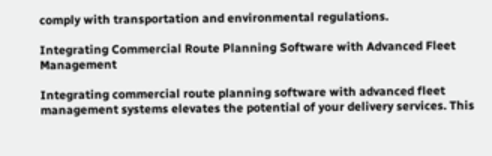comply with transportation and environmental regulations.

Integrating Commercial Route Planning Software with Advanced Fleet Management

Integrating commercial route planning software with advanced fleet management systems elevates the potential of your delivery services. This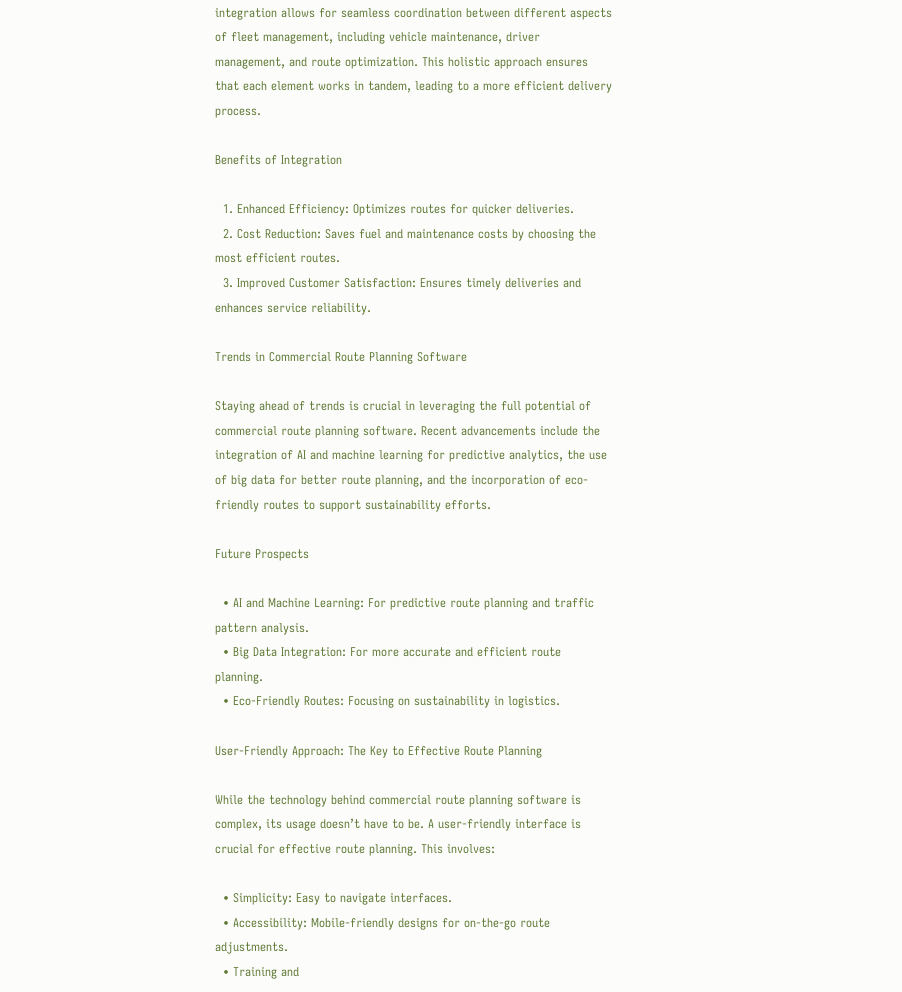integration allows for seamless coordination between different aspects of fleet management, including vehicle maintenance, driver management, and route optimization. This holistic approach ensures that each element works in tandem, leading to a more efficient delivery process.

Benefits of Integration

  1. Enhanced Efficiency: Optimizes routes for quicker deliveries.
  2. Cost Reduction: Saves fuel and maintenance costs by choosing the most efficient routes.
  3. Improved Customer Satisfaction: Ensures timely deliveries and enhances service reliability.

Trends in Commercial Route Planning Software

Staying ahead of trends is crucial in leveraging the full potential of commercial route planning software. Recent advancements include the integration of AI and machine learning for predictive analytics, the use of big data for better route planning, and the incorporation of eco-friendly routes to support sustainability efforts.

Future Prospects

  • AI and Machine Learning: For predictive route planning and traffic pattern analysis.
  • Big Data Integration: For more accurate and efficient route planning.
  • Eco-Friendly Routes: Focusing on sustainability in logistics.

User-Friendly Approach: The Key to Effective Route Planning

While the technology behind commercial route planning software is complex, its usage doesn’t have to be. A user-friendly interface is crucial for effective route planning. This involves:

  • Simplicity: Easy to navigate interfaces.
  • Accessibility: Mobile-friendly designs for on-the-go route adjustments.
  • Training and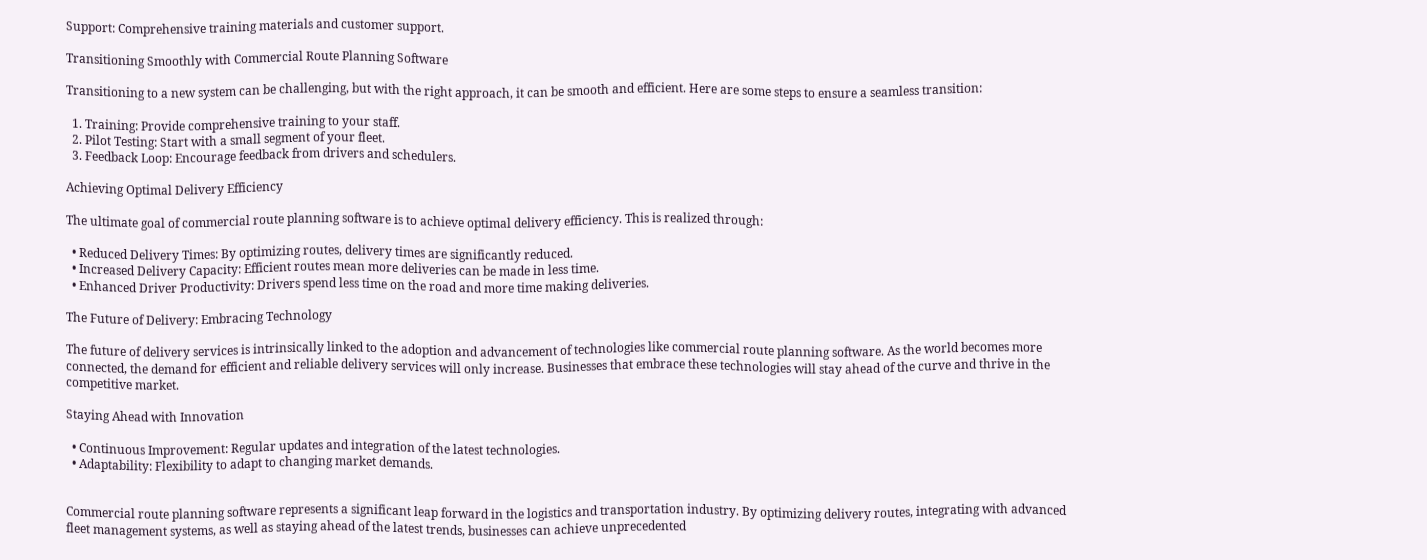Support: Comprehensive training materials and customer support.

Transitioning Smoothly with Commercial Route Planning Software

Transitioning to a new system can be challenging, but with the right approach, it can be smooth and efficient. Here are some steps to ensure a seamless transition:

  1. Training: Provide comprehensive training to your staff.
  2. Pilot Testing: Start with a small segment of your fleet.
  3. Feedback Loop: Encourage feedback from drivers and schedulers.

Achieving Optimal Delivery Efficiency

The ultimate goal of commercial route planning software is to achieve optimal delivery efficiency. This is realized through:

  • Reduced Delivery Times: By optimizing routes, delivery times are significantly reduced.
  • Increased Delivery Capacity: Efficient routes mean more deliveries can be made in less time.
  • Enhanced Driver Productivity: Drivers spend less time on the road and more time making deliveries.

The Future of Delivery: Embracing Technology

The future of delivery services is intrinsically linked to the adoption and advancement of technologies like commercial route planning software. As the world becomes more connected, the demand for efficient and reliable delivery services will only increase. Businesses that embrace these technologies will stay ahead of the curve and thrive in the competitive market.

Staying Ahead with Innovation

  • Continuous Improvement: Regular updates and integration of the latest technologies.
  • Adaptability: Flexibility to adapt to changing market demands.


Commercial route planning software represents a significant leap forward in the logistics and transportation industry. By optimizing delivery routes, integrating with advanced fleet management systems, as well as staying ahead of the latest trends, businesses can achieve unprecedented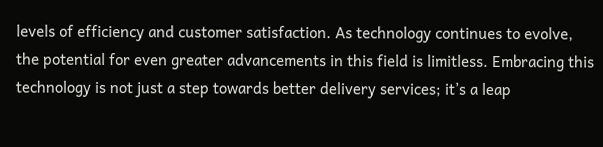levels of efficiency and customer satisfaction. As technology continues to evolve, the potential for even greater advancements in this field is limitless. Embracing this technology is not just a step towards better delivery services; it’s a leap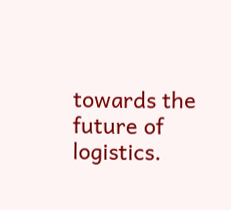towards the future of logistics.